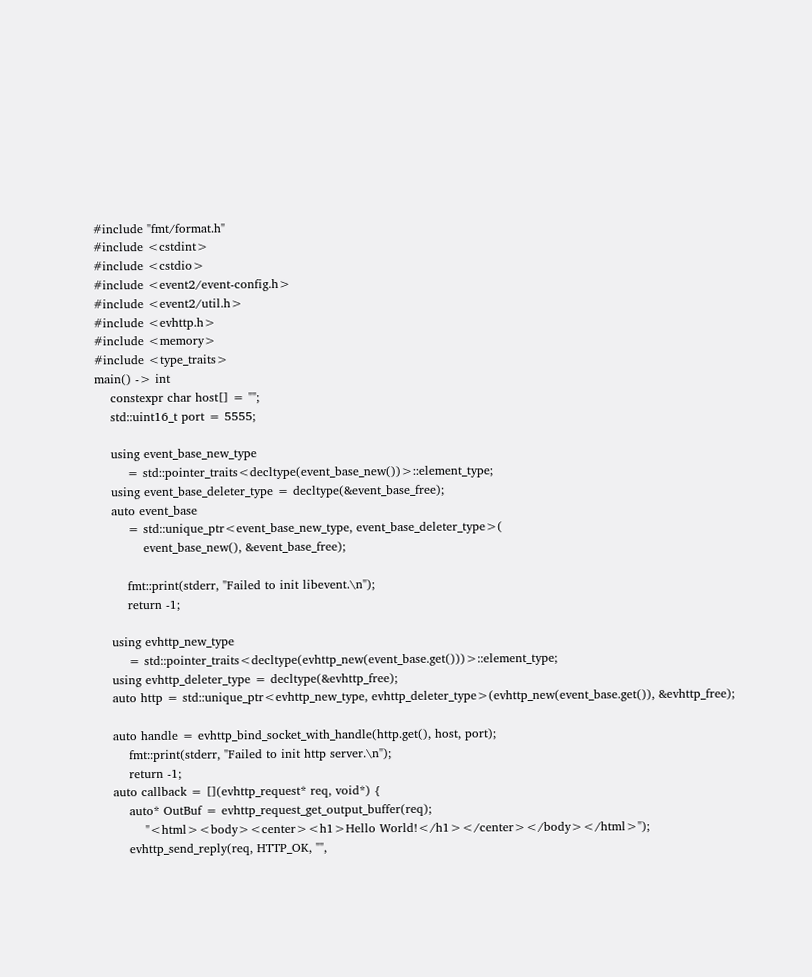#include "fmt/format.h"
#include <cstdint>
#include <cstdio>
#include <event2/event-config.h>
#include <event2/util.h>
#include <evhttp.h>
#include <memory>
#include <type_traits>
main() -> int
    constexpr char host[] = "";
    std::uint16_t port = 5555;

    using event_base_new_type
        = std::pointer_traits<decltype(event_base_new())>::element_type;
    using event_base_deleter_type = decltype(&event_base_free);
    auto event_base
        = std::unique_ptr<event_base_new_type, event_base_deleter_type>(
            event_base_new(), &event_base_free);

        fmt::print(stderr, "Failed to init libevent.\n");
        return -1;

    using evhttp_new_type
        = std::pointer_traits<decltype(evhttp_new(event_base.get()))>::element_type;
    using evhttp_deleter_type = decltype(&evhttp_free);
    auto http = std::unique_ptr<evhttp_new_type, evhttp_deleter_type>(evhttp_new(event_base.get()), &evhttp_free);

    auto handle = evhttp_bind_socket_with_handle(http.get(), host, port);
        fmt::print(stderr, "Failed to init http server.\n");
        return -1;
    auto callback = [](evhttp_request* req, void*) {
        auto* OutBuf = evhttp_request_get_output_buffer(req);
            "<html><body><center><h1>Hello World!</h1></center></body></html>");
        evhttp_send_reply(req, HTTP_OK, "",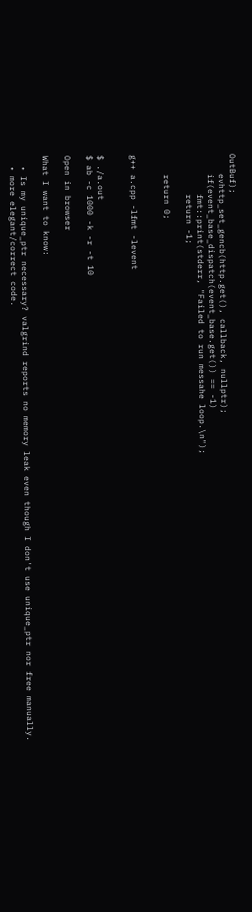OutBuf);
    evhttp_set_gencb(http.get(), callback, nullptr);
    if(event_base_dispatch(event_base.get()) == -1)
        fmt::print(stderr, "Failed to run messahe loop.\n");
        return -1;

    return 0;


g++ a.cpp -lfmt -levent


$ ./a.out
$ ab -c 1000 -k -r -t 10

Open in browser

What I want to know:

  • Is my unique_ptr necessary? valgrind reports no memory leak even though I don't use unique_ptr nor free manually.
  • more elegant/correct code.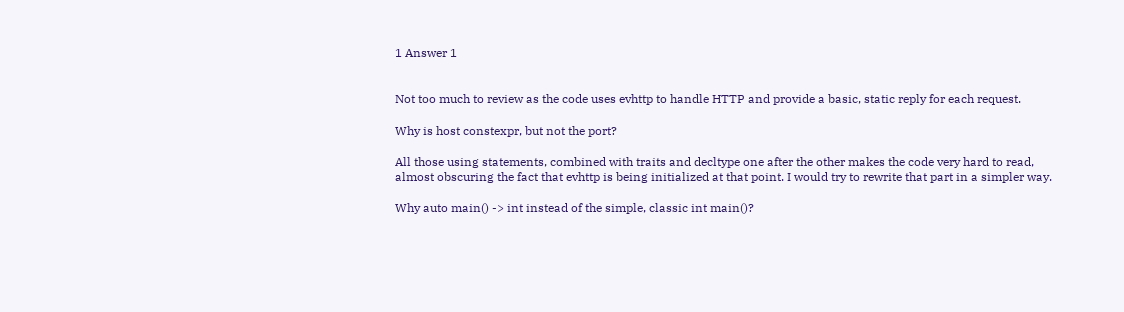1 Answer 1


Not too much to review as the code uses evhttp to handle HTTP and provide a basic, static reply for each request.

Why is host constexpr, but not the port?

All those using statements, combined with traits and decltype one after the other makes the code very hard to read, almost obscuring the fact that evhttp is being initialized at that point. I would try to rewrite that part in a simpler way.

Why auto main() -> int instead of the simple, classic int main()?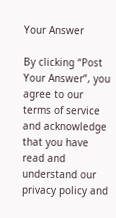Your Answer

By clicking “Post Your Answer”, you agree to our terms of service and acknowledge that you have read and understand our privacy policy and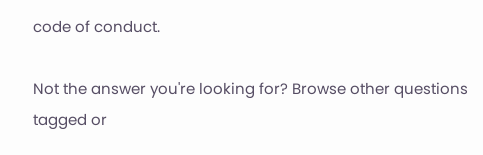code of conduct.

Not the answer you're looking for? Browse other questions tagged or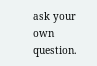ask your own question.